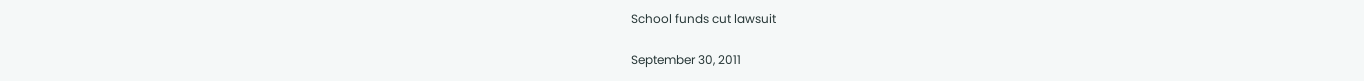School funds cut lawsuit

September 30, 2011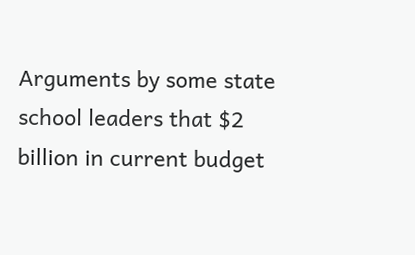Arguments by some state school leaders that $2 billion in current budget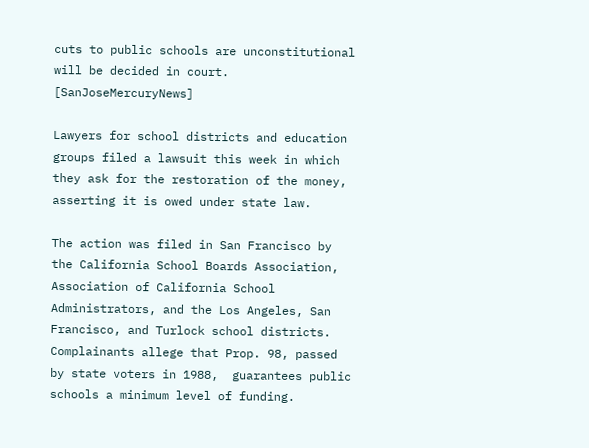cuts to public schools are unconstitutional will be decided in court. [SanJoseMercuryNews]

Lawyers for school districts and education groups filed a lawsuit this week in which they ask for the restoration of the money, asserting it is owed under state law.

The action was filed in San Francisco by the California School Boards Association, Association of California School Administrators, and the Los Angeles, San Francisco, and Turlock school districts. Complainants allege that Prop. 98, passed by state voters in 1988,  guarantees public schools a minimum level of funding.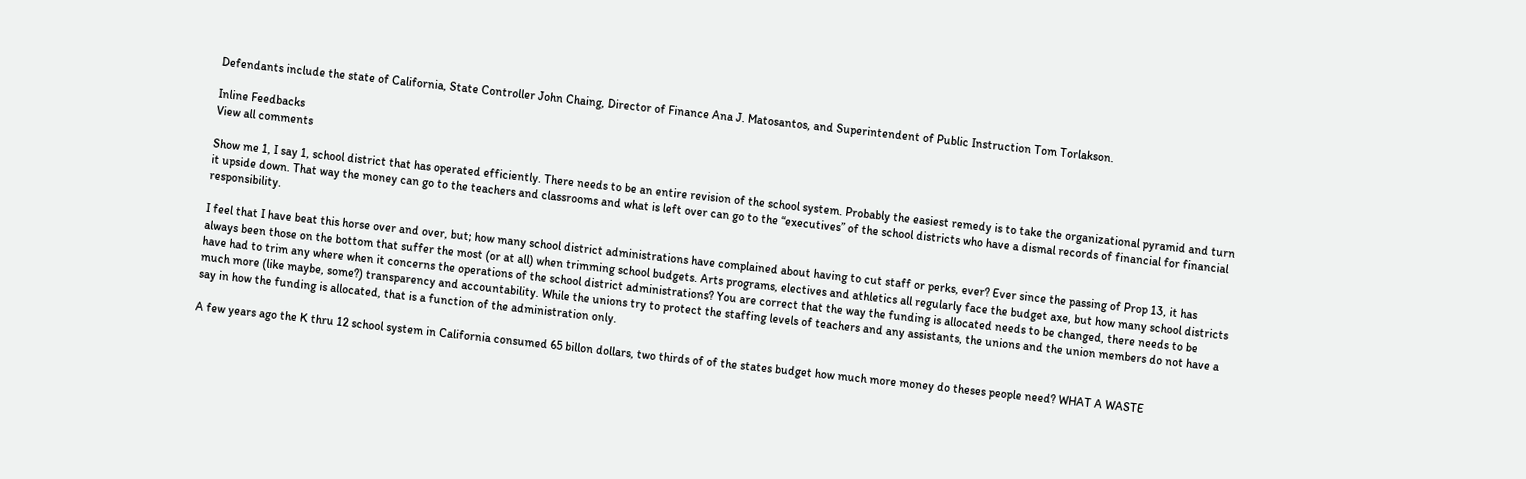Defendants include the state of California, State Controller John Chaing, Director of Finance Ana J. Matosantos, and Superintendent of Public Instruction Tom Torlakson.

Inline Feedbacks
View all comments

Show me 1, I say 1, school district that has operated efficiently. There needs to be an entire revision of the school system. Probably the easiest remedy is to take the organizational pyramid and turn it upside down. That way the money can go to the teachers and classrooms and what is left over can go to the “executives” of the school districts who have a dismal records of financial for financial responsibility.

I feel that I have beat this horse over and over, but; how many school district administrations have complained about having to cut staff or perks, ever? Ever since the passing of Prop 13, it has always been those on the bottom that suffer the most (or at all) when trimming school budgets. Arts programs, electives and athletics all regularly face the budget axe, but how many school districts have had to trim any where when it concerns the operations of the school district administrations? You are correct that the way the funding is allocated needs to be changed, there needs to be much more (like maybe, some?) transparency and accountability. While the unions try to protect the staffing levels of teachers and any assistants, the unions and the union members do not have a say in how the funding is allocated, that is a function of the administration only.

A few years ago the K thru 12 school system in California consumed 65 billon dollars, two thirds of of the states budget how much more money do theses people need? WHAT A WASTE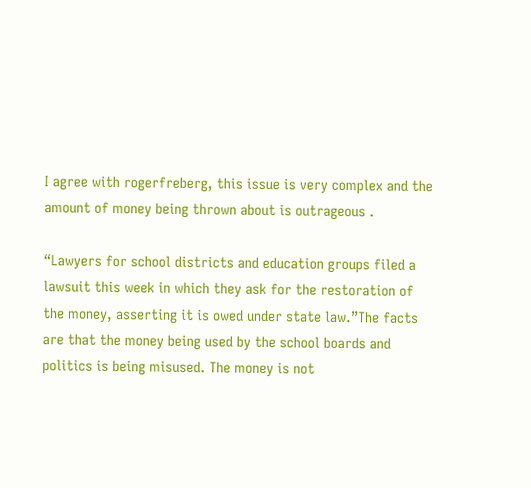I agree with rogerfreberg, this issue is very complex and the amount of money being thrown about is outrageous .

“Lawyers for school districts and education groups filed a lawsuit this week in which they ask for the restoration of the money, asserting it is owed under state law.”The facts are that the money being used by the school boards and politics is being misused. The money is not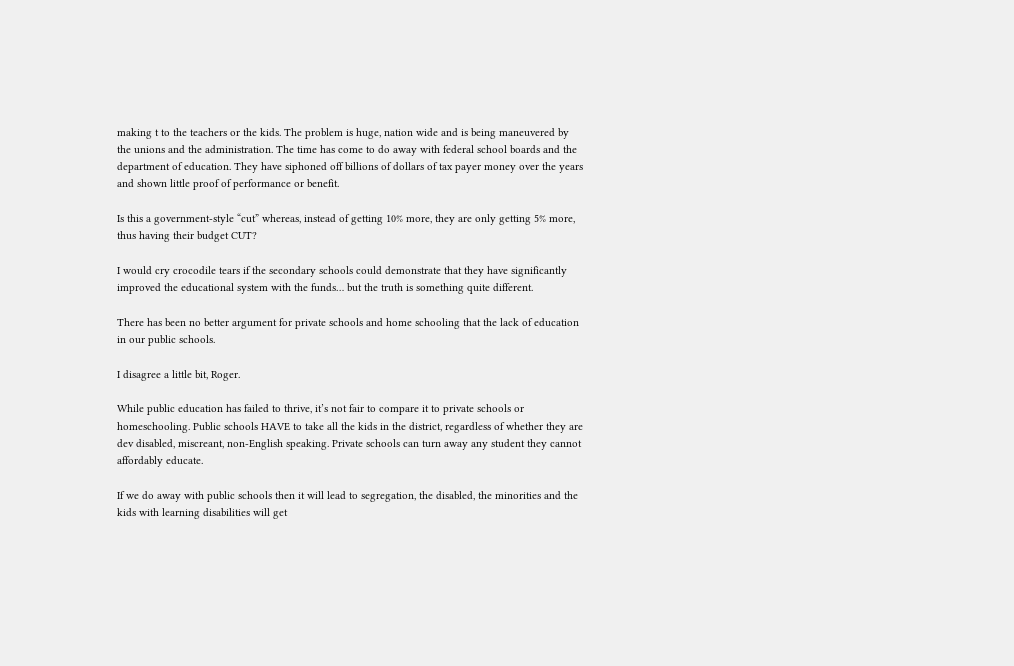making t to the teachers or the kids. The problem is huge, nation wide and is being maneuvered by the unions and the administration. The time has come to do away with federal school boards and the department of education. They have siphoned off billions of dollars of tax payer money over the years and shown little proof of performance or benefit.

Is this a government-style “cut” whereas, instead of getting 10% more, they are only getting 5% more, thus having their budget CUT?

I would cry crocodile tears if the secondary schools could demonstrate that they have significantly improved the educational system with the funds… but the truth is something quite different.

There has been no better argument for private schools and home schooling that the lack of education in our public schools.

I disagree a little bit, Roger.

While public education has failed to thrive, it’s not fair to compare it to private schools or homeschooling. Public schools HAVE to take all the kids in the district, regardless of whether they are dev disabled, miscreant, non-English speaking. Private schools can turn away any student they cannot affordably educate.

If we do away with public schools then it will lead to segregation, the disabled, the minorities and the kids with learning disabilities will get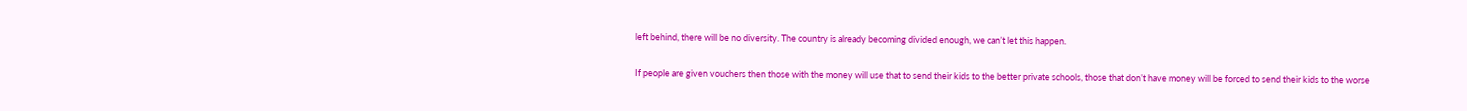left behind, there will be no diversity. The country is already becoming divided enough, we can’t let this happen.

If people are given vouchers then those with the money will use that to send their kids to the better private schools, those that don’t have money will be forced to send their kids to the worse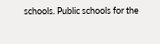schools. Public schools for the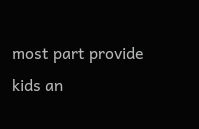most part provide kids an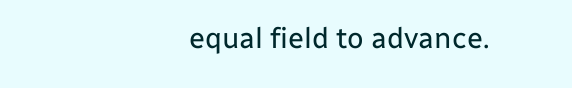equal field to advance.